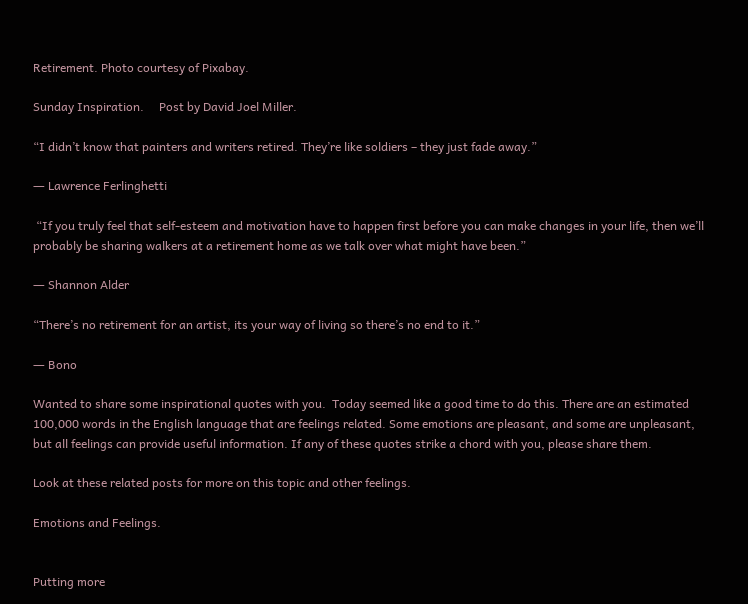Retirement. Photo courtesy of Pixabay.

Sunday Inspiration.     Post by David Joel Miller.

“I didn’t know that painters and writers retired. They’re like soldiers – they just fade away.”

― Lawrence Ferlinghetti

 “If you truly feel that self-esteem and motivation have to happen first before you can make changes in your life, then we’ll probably be sharing walkers at a retirement home as we talk over what might have been.”

― Shannon Alder

“There’s no retirement for an artist, its your way of living so there’s no end to it.”

― Bono

Wanted to share some inspirational quotes with you.  Today seemed like a good time to do this. There are an estimated 100,000 words in the English language that are feelings related. Some emotions are pleasant, and some are unpleasant, but all feelings can provide useful information. If any of these quotes strike a chord with you, please share them.

Look at these related posts for more on this topic and other feelings.

Emotions and Feelings.


Putting more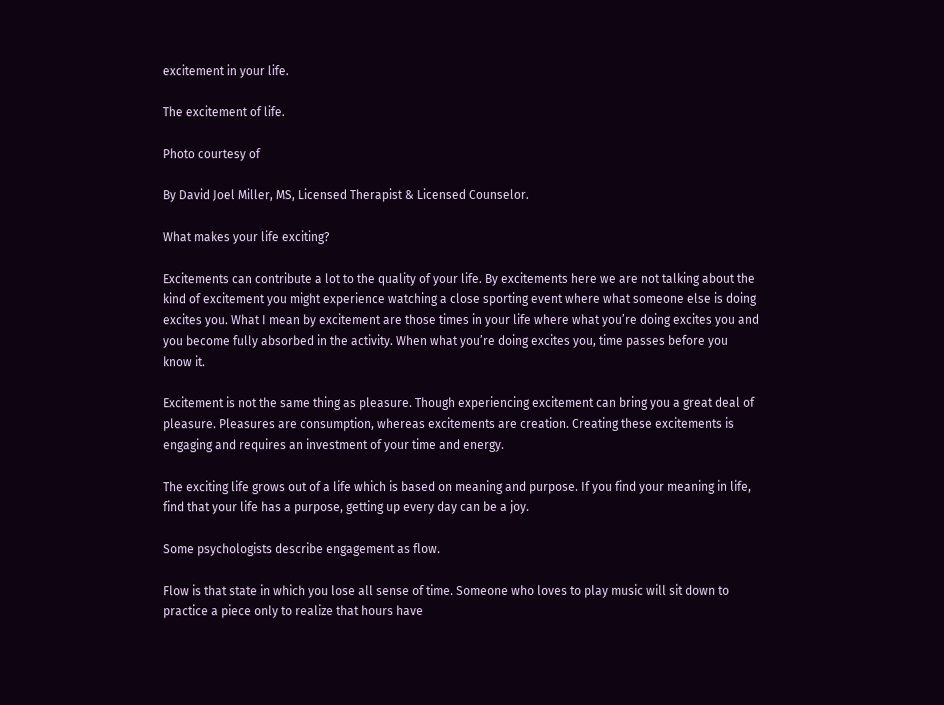excitement in your life.

The excitement of life.

Photo courtesy of

By David Joel Miller, MS, Licensed Therapist & Licensed Counselor.

What makes your life exciting?

Excitements can contribute a lot to the quality of your life. By excitements here we are not talking about the kind of excitement you might experience watching a close sporting event where what someone else is doing excites you. What I mean by excitement are those times in your life where what you’re doing excites you and you become fully absorbed in the activity. When what you’re doing excites you, time passes before you know it.

Excitement is not the same thing as pleasure. Though experiencing excitement can bring you a great deal of pleasure. Pleasures are consumption, whereas excitements are creation. Creating these excitements is engaging and requires an investment of your time and energy.

The exciting life grows out of a life which is based on meaning and purpose. If you find your meaning in life, find that your life has a purpose, getting up every day can be a joy.

Some psychologists describe engagement as flow.

Flow is that state in which you lose all sense of time. Someone who loves to play music will sit down to practice a piece only to realize that hours have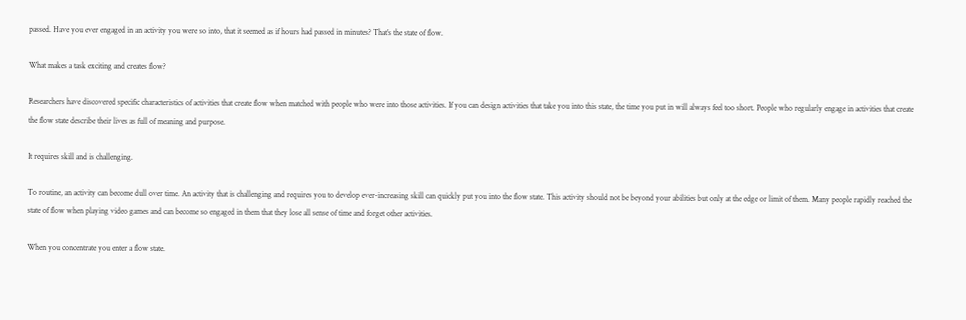passed. Have you ever engaged in an activity you were so into, that it seemed as if hours had passed in minutes? That’s the state of flow.

What makes a task exciting and creates flow?

Researchers have discovered specific characteristics of activities that create flow when matched with people who were into those activities. If you can design activities that take you into this state, the time you put in will always feel too short. People who regularly engage in activities that create the flow state describe their lives as full of meaning and purpose.

It requires skill and is challenging.

To routine, an activity can become dull over time. An activity that is challenging and requires you to develop ever-increasing skill can quickly put you into the flow state. This activity should not be beyond your abilities but only at the edge or limit of them. Many people rapidly reached the state of flow when playing video games and can become so engaged in them that they lose all sense of time and forget other activities.

When you concentrate you enter a flow state.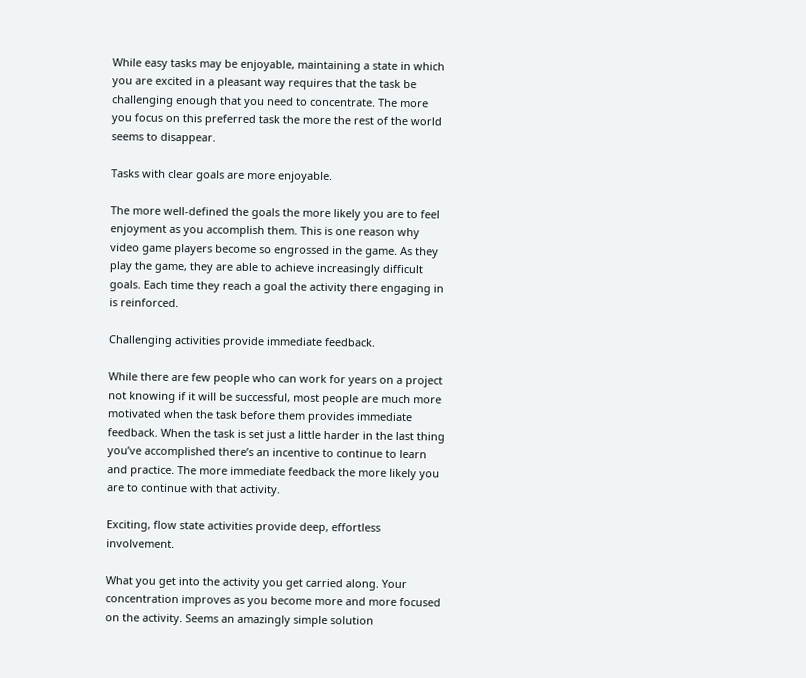While easy tasks may be enjoyable, maintaining a state in which you are excited in a pleasant way requires that the task be challenging enough that you need to concentrate. The more you focus on this preferred task the more the rest of the world seems to disappear.

Tasks with clear goals are more enjoyable.

The more well-defined the goals the more likely you are to feel enjoyment as you accomplish them. This is one reason why video game players become so engrossed in the game. As they play the game, they are able to achieve increasingly difficult goals. Each time they reach a goal the activity there engaging in is reinforced.

Challenging activities provide immediate feedback.

While there are few people who can work for years on a project not knowing if it will be successful, most people are much more motivated when the task before them provides immediate feedback. When the task is set just a little harder in the last thing you’ve accomplished there’s an incentive to continue to learn and practice. The more immediate feedback the more likely you are to continue with that activity.

Exciting, flow state activities provide deep, effortless involvement.

What you get into the activity you get carried along. Your concentration improves as you become more and more focused on the activity. Seems an amazingly simple solution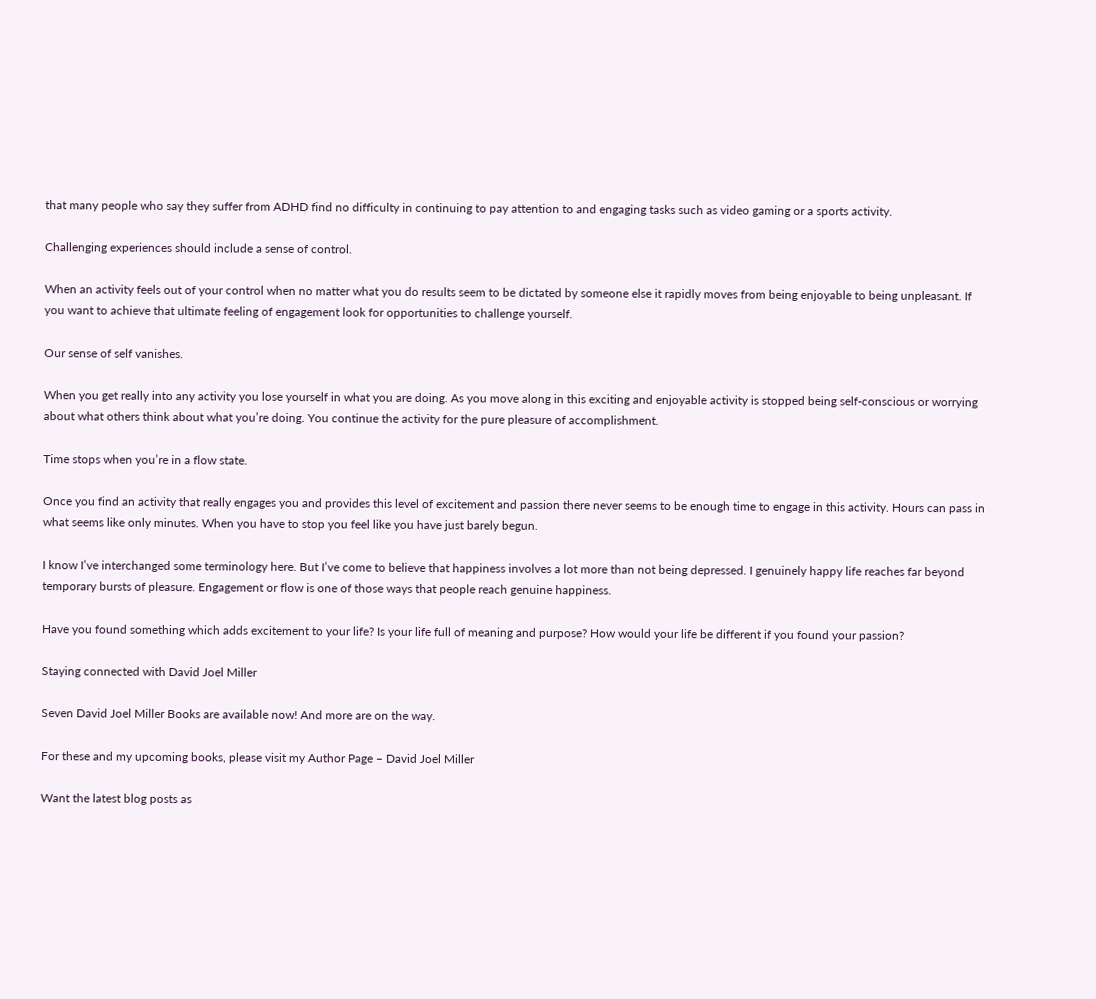that many people who say they suffer from ADHD find no difficulty in continuing to pay attention to and engaging tasks such as video gaming or a sports activity.

Challenging experiences should include a sense of control.

When an activity feels out of your control when no matter what you do results seem to be dictated by someone else it rapidly moves from being enjoyable to being unpleasant. If you want to achieve that ultimate feeling of engagement look for opportunities to challenge yourself.

Our sense of self vanishes.

When you get really into any activity you lose yourself in what you are doing. As you move along in this exciting and enjoyable activity is stopped being self-conscious or worrying about what others think about what you’re doing. You continue the activity for the pure pleasure of accomplishment.

Time stops when you’re in a flow state.

Once you find an activity that really engages you and provides this level of excitement and passion there never seems to be enough time to engage in this activity. Hours can pass in what seems like only minutes. When you have to stop you feel like you have just barely begun.

I know I’ve interchanged some terminology here. But I’ve come to believe that happiness involves a lot more than not being depressed. I genuinely happy life reaches far beyond temporary bursts of pleasure. Engagement or flow is one of those ways that people reach genuine happiness.

Have you found something which adds excitement to your life? Is your life full of meaning and purpose? How would your life be different if you found your passion?

Staying connected with David Joel Miller

Seven David Joel Miller Books are available now! And more are on the way.

For these and my upcoming books, please visit my Author Page – David Joel Miller

Want the latest blog posts as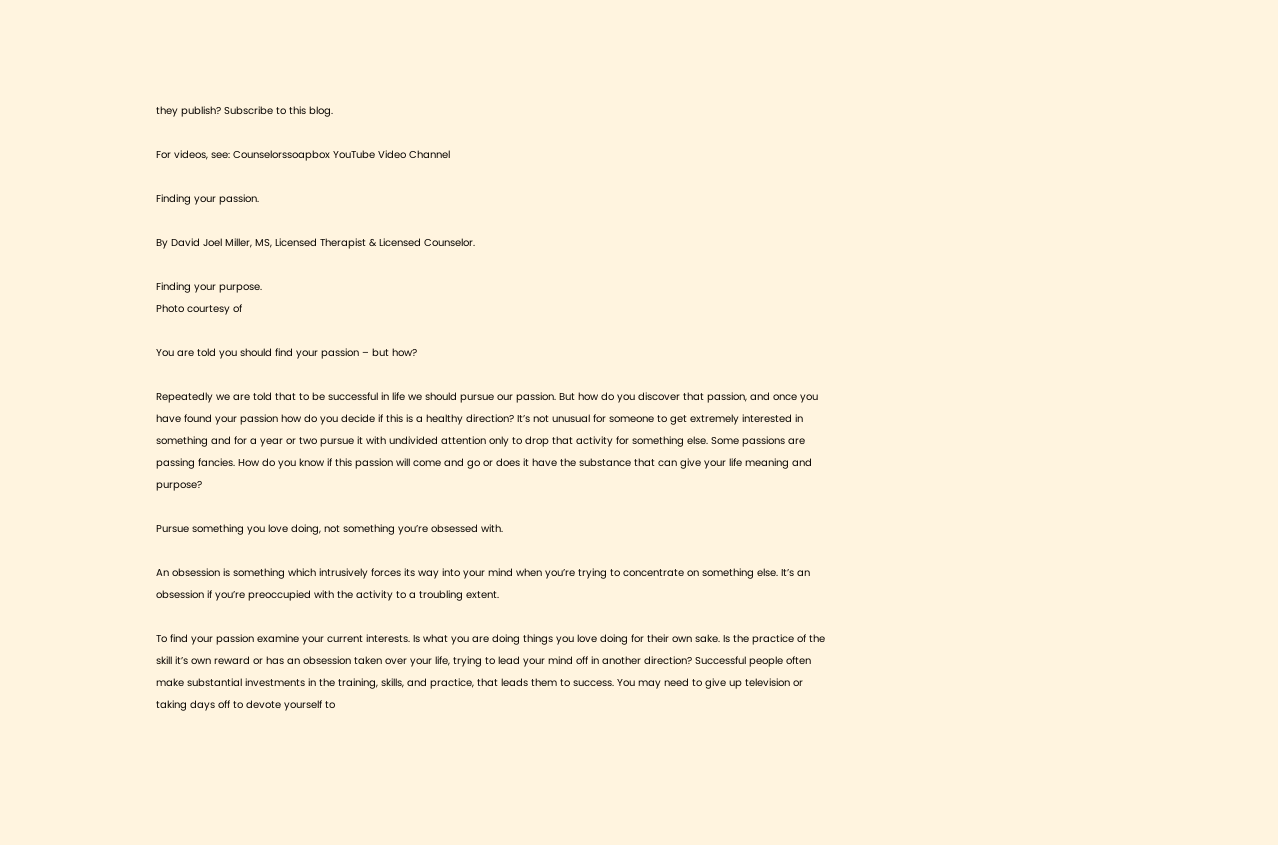they publish? Subscribe to this blog.

For videos, see: Counselorssoapbox YouTube Video Channel

Finding your passion.

By David Joel Miller, MS, Licensed Therapist & Licensed Counselor.

Finding your purpose.
Photo courtesy of

You are told you should find your passion – but how?

Repeatedly we are told that to be successful in life we should pursue our passion. But how do you discover that passion, and once you have found your passion how do you decide if this is a healthy direction? It’s not unusual for someone to get extremely interested in something and for a year or two pursue it with undivided attention only to drop that activity for something else. Some passions are passing fancies. How do you know if this passion will come and go or does it have the substance that can give your life meaning and purpose?

Pursue something you love doing, not something you’re obsessed with.

An obsession is something which intrusively forces its way into your mind when you’re trying to concentrate on something else. It’s an obsession if you’re preoccupied with the activity to a troubling extent.

To find your passion examine your current interests. Is what you are doing things you love doing for their own sake. Is the practice of the skill it’s own reward or has an obsession taken over your life, trying to lead your mind off in another direction? Successful people often make substantial investments in the training, skills, and practice, that leads them to success. You may need to give up television or taking days off to devote yourself to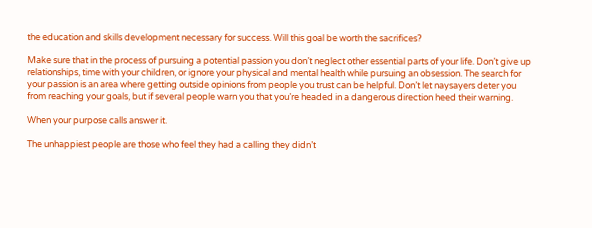the education and skills development necessary for success. Will this goal be worth the sacrifices?

Make sure that in the process of pursuing a potential passion you don’t neglect other essential parts of your life. Don’t give up relationships, time with your children, or ignore your physical and mental health while pursuing an obsession. The search for your passion is an area where getting outside opinions from people you trust can be helpful. Don’t let naysayers deter you from reaching your goals, but if several people warn you that you’re headed in a dangerous direction heed their warning.

When your purpose calls answer it.

The unhappiest people are those who feel they had a calling they didn’t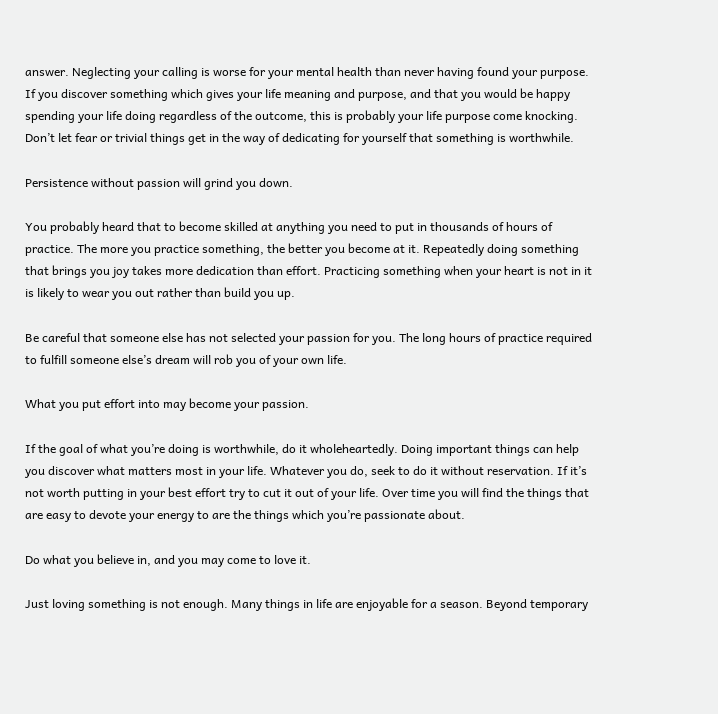answer. Neglecting your calling is worse for your mental health than never having found your purpose. If you discover something which gives your life meaning and purpose, and that you would be happy spending your life doing regardless of the outcome, this is probably your life purpose come knocking. Don’t let fear or trivial things get in the way of dedicating for yourself that something is worthwhile.

Persistence without passion will grind you down.

You probably heard that to become skilled at anything you need to put in thousands of hours of practice. The more you practice something, the better you become at it. Repeatedly doing something that brings you joy takes more dedication than effort. Practicing something when your heart is not in it is likely to wear you out rather than build you up.

Be careful that someone else has not selected your passion for you. The long hours of practice required to fulfill someone else’s dream will rob you of your own life.

What you put effort into may become your passion.

If the goal of what you’re doing is worthwhile, do it wholeheartedly. Doing important things can help you discover what matters most in your life. Whatever you do, seek to do it without reservation. If it’s not worth putting in your best effort try to cut it out of your life. Over time you will find the things that are easy to devote your energy to are the things which you’re passionate about.

Do what you believe in, and you may come to love it.

Just loving something is not enough. Many things in life are enjoyable for a season. Beyond temporary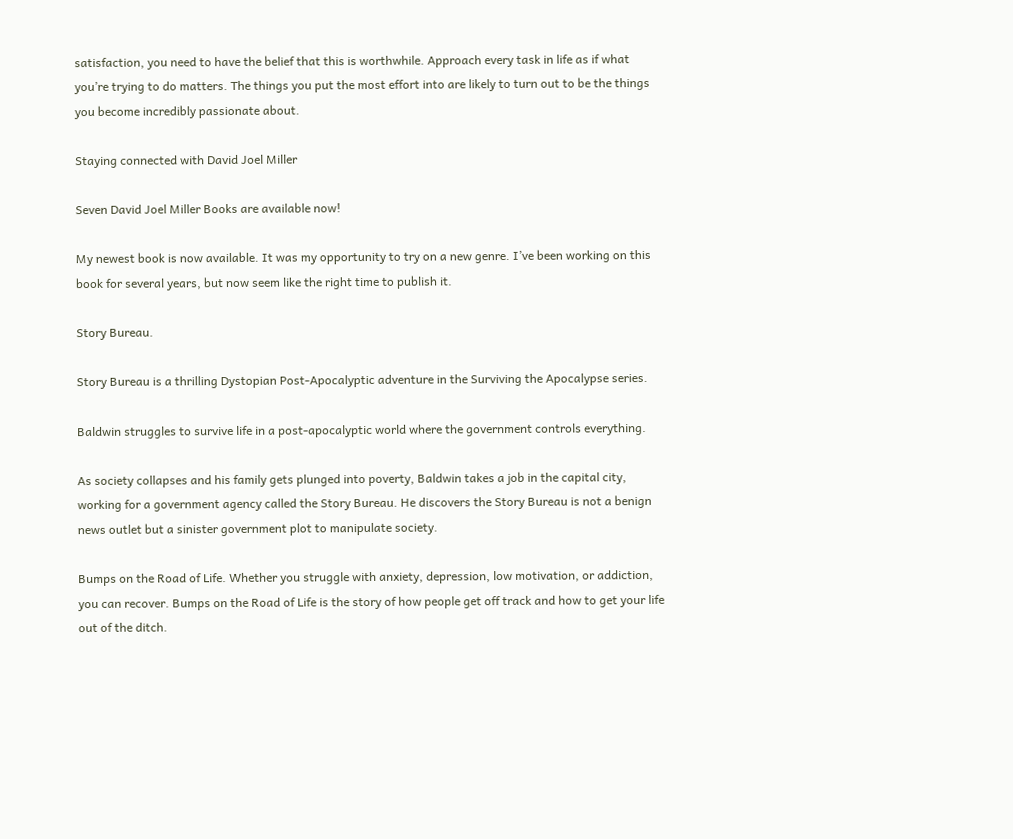satisfaction, you need to have the belief that this is worthwhile. Approach every task in life as if what you’re trying to do matters. The things you put the most effort into are likely to turn out to be the things you become incredibly passionate about.

Staying connected with David Joel Miller

Seven David Joel Miller Books are available now!

My newest book is now available. It was my opportunity to try on a new genre. I’ve been working on this book for several years, but now seem like the right time to publish it.

Story Bureau.

Story Bureau is a thrilling Dystopian Post-Apocalyptic adventure in the Surviving the Apocalypse series.

Baldwin struggles to survive life in a post-apocalyptic world where the government controls everything.

As society collapses and his family gets plunged into poverty, Baldwin takes a job in the capital city, working for a government agency called the Story Bureau. He discovers the Story Bureau is not a benign news outlet but a sinister government plot to manipulate society.

Bumps on the Road of Life. Whether you struggle with anxiety, depression, low motivation, or addiction, you can recover. Bumps on the Road of Life is the story of how people get off track and how to get your life out of the ditch.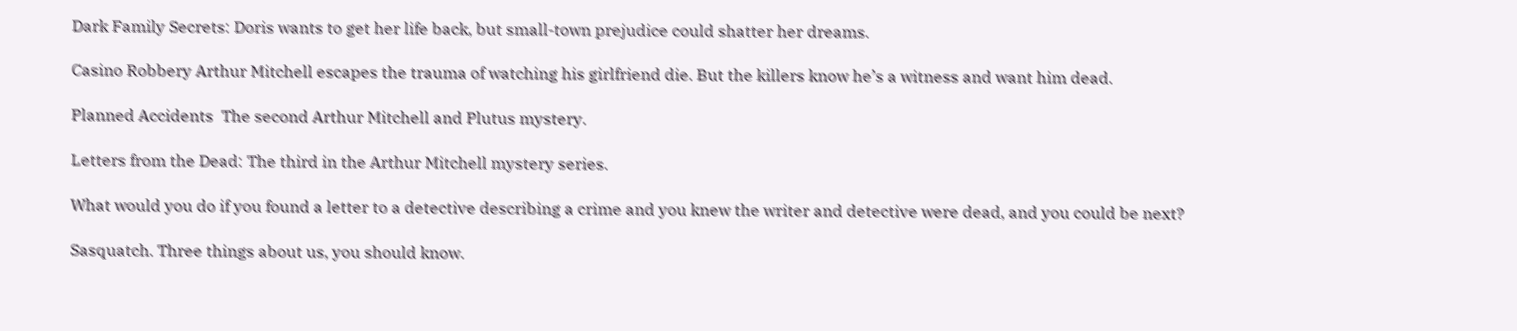Dark Family Secrets: Doris wants to get her life back, but small-town prejudice could shatter her dreams.

Casino Robbery Arthur Mitchell escapes the trauma of watching his girlfriend die. But the killers know he’s a witness and want him dead.

Planned Accidents  The second Arthur Mitchell and Plutus mystery.

Letters from the Dead: The third in the Arthur Mitchell mystery series.

What would you do if you found a letter to a detective describing a crime and you knew the writer and detective were dead, and you could be next?

Sasquatch. Three things about us, you should know.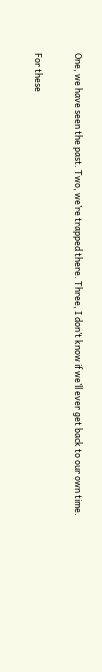One, we have seen the past. Two, we’re trapped there. Three, I don’t know if we’ll ever get back to our own time.

For these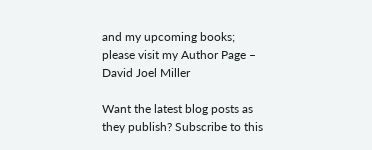and my upcoming books; please visit my Author Page – David Joel Miller

Want the latest blog posts as they publish? Subscribe to this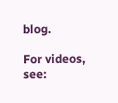blog.

For videos, see: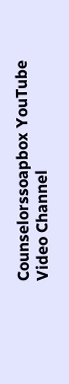Counselorssoapbox YouTube Video Channel